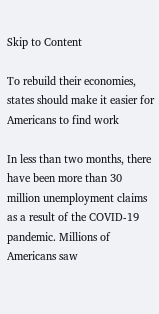Skip to Content

To rebuild their economies, states should make it easier for Americans to find work

In less than two months, there have been more than 30 million unemployment claims as a result of the COVID-19 pandemic. Millions of Americans saw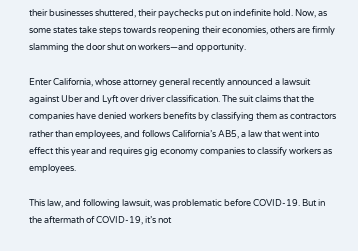their businesses shuttered, their paychecks put on indefinite hold. Now, as some states take steps towards reopening their economies, others are firmly slamming the door shut on workers—and opportunity.

Enter California, whose attorney general recently announced a lawsuit against Uber and Lyft over driver classification. The suit claims that the companies have denied workers benefits by classifying them as contractors rather than employees, and follows California’s AB5, a law that went into effect this year and requires gig economy companies to classify workers as employees.

This law, and following lawsuit, was problematic before COVID-19. But in the aftermath of COVID-19, it’s not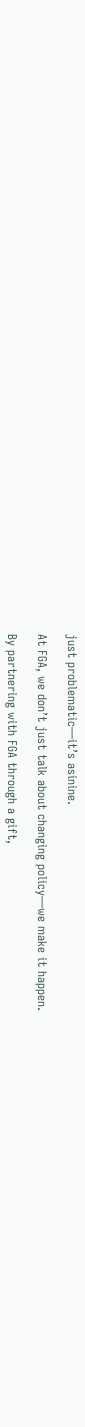just problematic—it’s asinine.

At FGA, we don’t just talk about changing policy—we make it happen.

By partnering with FGA through a gift,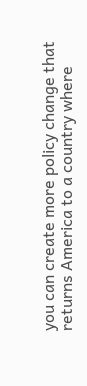you can create more policy change that returns America to a country where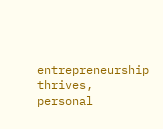entrepreneurship thrives, personal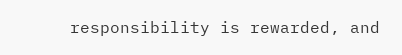responsibility is rewarded, and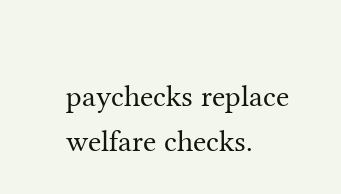paychecks replace welfare checks.